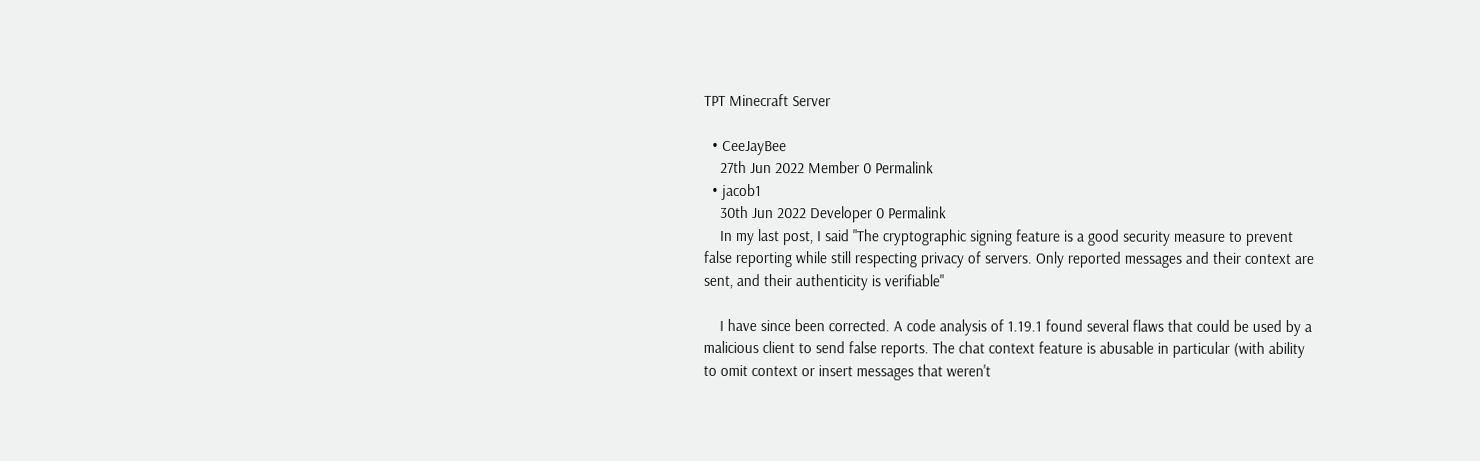TPT Minecraft Server

  • CeeJayBee
    27th Jun 2022 Member 0 Permalink
  • jacob1
    30th Jun 2022 Developer 0 Permalink
    In my last post, I said "The cryptographic signing feature is a good security measure to prevent false reporting while still respecting privacy of servers. Only reported messages and their context are sent, and their authenticity is verifiable"

    I have since been corrected. A code analysis of 1.19.1 found several flaws that could be used by a malicious client to send false reports. The chat context feature is abusable in particular (with ability to omit context or insert messages that weren't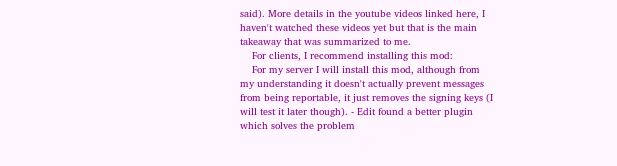said). More details in the youtube videos linked here, I haven't watched these videos yet but that is the main takeaway that was summarized to me.
    For clients, I recommend installing this mod:
    For my server I will install this mod, although from my understanding it doesn't actually prevent messages from being reportable, it just removes the signing keys (I will test it later though). - Edit found a better plugin which solves the problem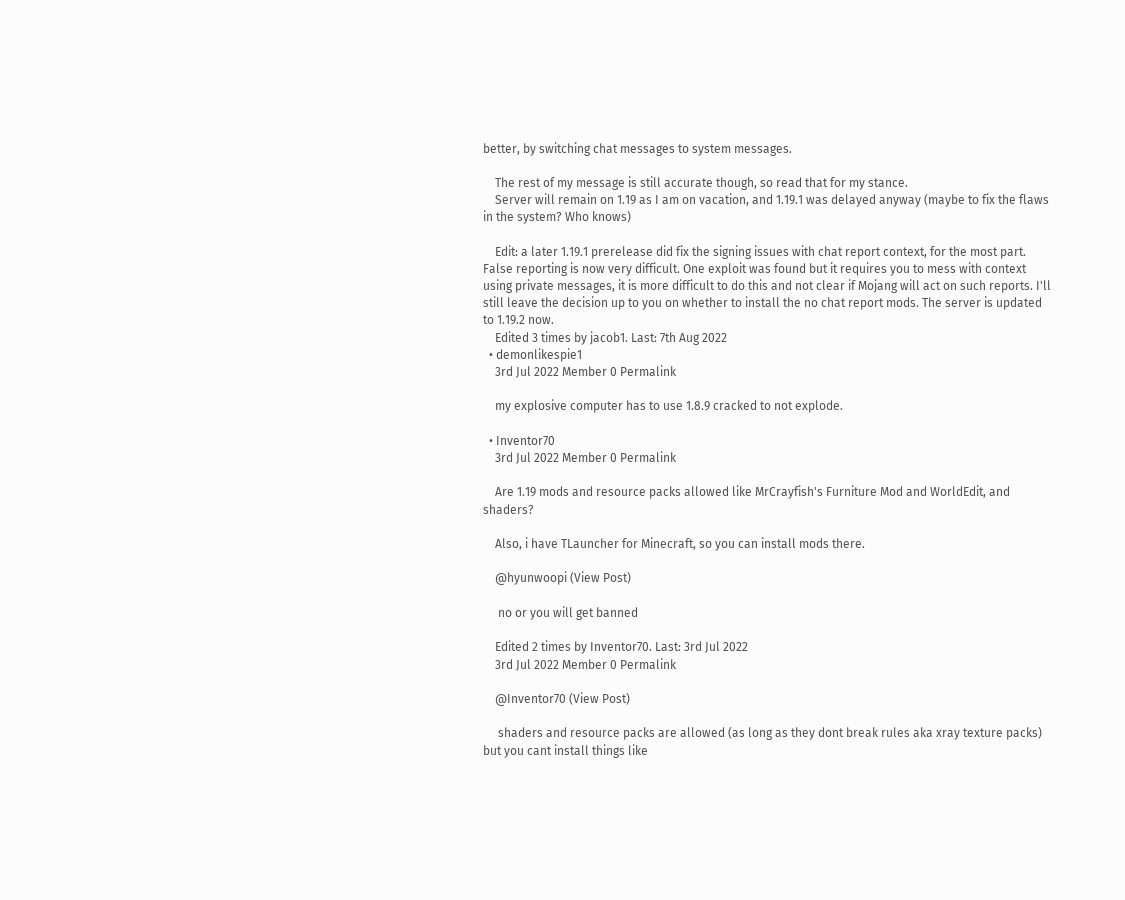better, by switching chat messages to system messages.

    The rest of my message is still accurate though, so read that for my stance.
    Server will remain on 1.19 as I am on vacation, and 1.19.1 was delayed anyway (maybe to fix the flaws in the system? Who knows)

    Edit: a later 1.19.1 prerelease did fix the signing issues with chat report context, for the most part. False reporting is now very difficult. One exploit was found but it requires you to mess with context using private messages, it is more difficult to do this and not clear if Mojang will act on such reports. I'll still leave the decision up to you on whether to install the no chat report mods. The server is updated to 1.19.2 now.
    Edited 3 times by jacob1. Last: 7th Aug 2022
  • demonlikespie1
    3rd Jul 2022 Member 0 Permalink

    my explosive computer has to use 1.8.9 cracked to not explode.

  • Inventor70
    3rd Jul 2022 Member 0 Permalink

    Are 1.19 mods and resource packs allowed like MrCrayfish's Furniture Mod and WorldEdit, and shaders?

    Also, i have TLauncher for Minecraft, so you can install mods there.

    @hyunwoopi (View Post)

     no or you will get banned

    Edited 2 times by Inventor70. Last: 3rd Jul 2022
    3rd Jul 2022 Member 0 Permalink

    @Inventor70 (View Post)

     shaders and resource packs are allowed (as long as they dont break rules aka xray texture packs) but you cant install things like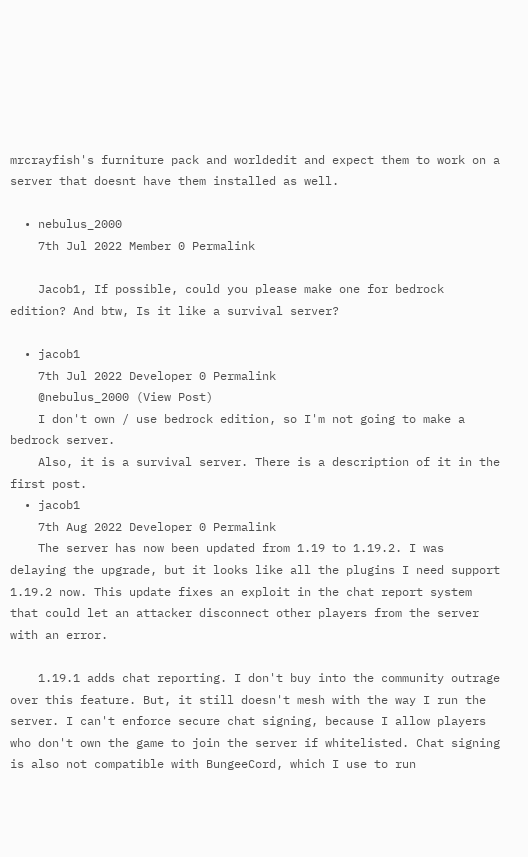mrcrayfish's furniture pack and worldedit and expect them to work on a server that doesnt have them installed as well.

  • nebulus_2000
    7th Jul 2022 Member 0 Permalink

    Jacob1, If possible, could you please make one for bedrock edition? And btw, Is it like a survival server?

  • jacob1
    7th Jul 2022 Developer 0 Permalink
    @nebulus_2000 (View Post)
    I don't own / use bedrock edition, so I'm not going to make a bedrock server.
    Also, it is a survival server. There is a description of it in the first post.
  • jacob1
    7th Aug 2022 Developer 0 Permalink
    The server has now been updated from 1.19 to 1.19.2. I was delaying the upgrade, but it looks like all the plugins I need support 1.19.2 now. This update fixes an exploit in the chat report system that could let an attacker disconnect other players from the server with an error.

    1.19.1 adds chat reporting. I don't buy into the community outrage over this feature. But, it still doesn't mesh with the way I run the server. I can't enforce secure chat signing, because I allow players who don't own the game to join the server if whitelisted. Chat signing is also not compatible with BungeeCord, which I use to run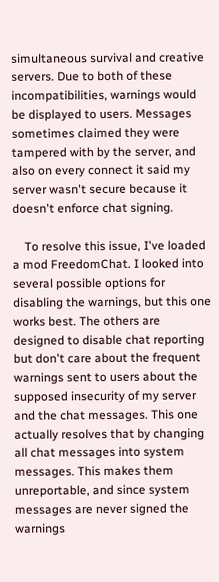simultaneous survival and creative servers. Due to both of these incompatibilities, warnings would be displayed to users. Messages sometimes claimed they were tampered with by the server, and also on every connect it said my server wasn't secure because it doesn't enforce chat signing.

    To resolve this issue, I've loaded a mod FreedomChat. I looked into several possible options for disabling the warnings, but this one works best. The others are designed to disable chat reporting but don't care about the frequent warnings sent to users about the supposed insecurity of my server and the chat messages. This one actually resolves that by changing all chat messages into system messages. This makes them unreportable, and since system messages are never signed the warnings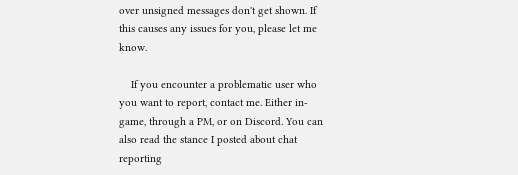over unsigned messages don't get shown. If this causes any issues for you, please let me know.

    If you encounter a problematic user who you want to report, contact me. Either in-game, through a PM, or on Discord. You can also read the stance I posted about chat reporting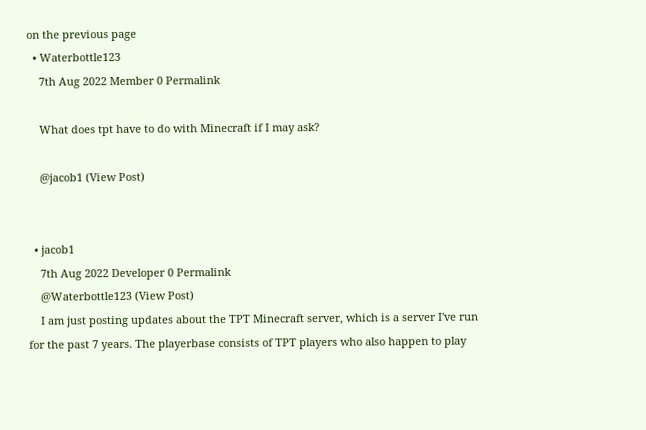on the previous page
  • Waterbottle123
    7th Aug 2022 Member 0 Permalink

    What does tpt have to do with Minecraft if I may ask?

    @jacob1 (View Post)


  • jacob1
    7th Aug 2022 Developer 0 Permalink
    @Waterbottle123 (View Post)
    I am just posting updates about the TPT Minecraft server, which is a server I've run for the past 7 years. The playerbase consists of TPT players who also happen to play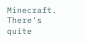Minecraft. There's quite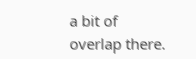a bit of overlap there.